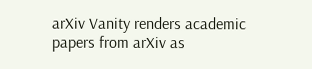arXiv Vanity renders academic papers from arXiv as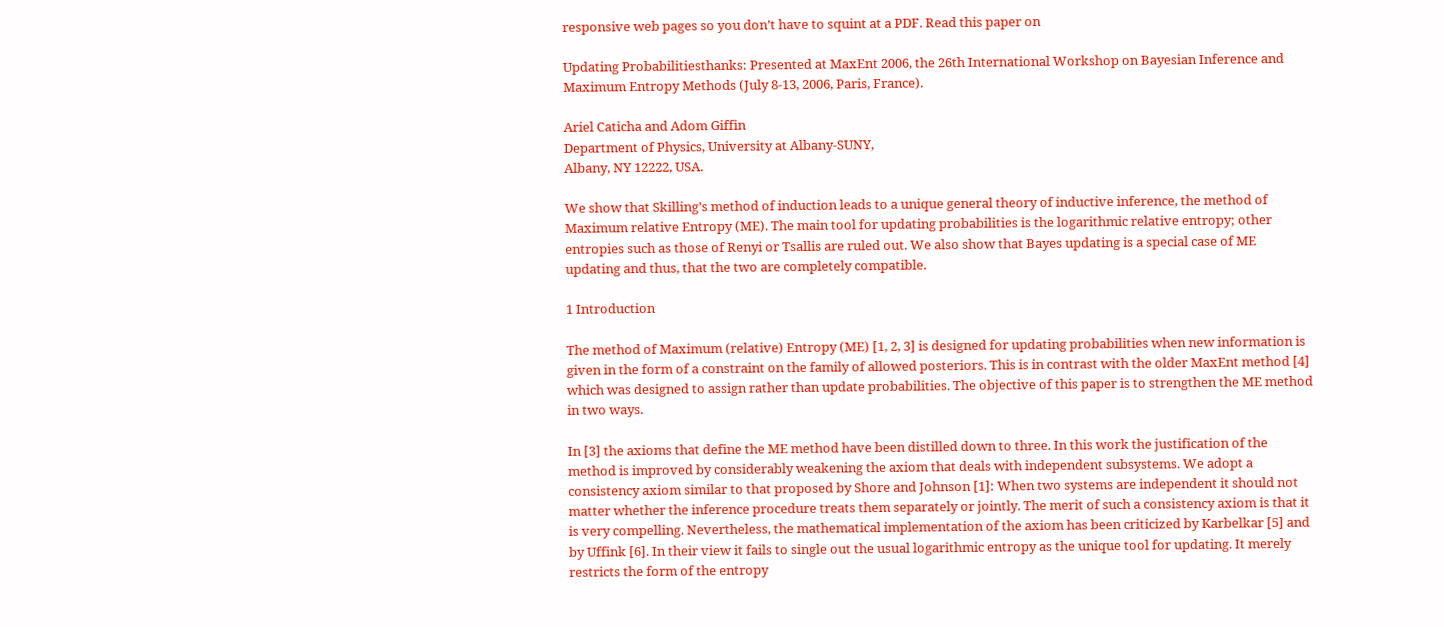responsive web pages so you don’t have to squint at a PDF. Read this paper on

Updating Probabilitiesthanks: Presented at MaxEnt 2006, the 26th International Workshop on Bayesian Inference and Maximum Entropy Methods (July 8-13, 2006, Paris, France).

Ariel Caticha and Adom Giffin
Department of Physics, University at Albany-SUNY,
Albany, NY 12222, USA.

We show that Skilling’s method of induction leads to a unique general theory of inductive inference, the method of Maximum relative Entropy (ME). The main tool for updating probabilities is the logarithmic relative entropy; other entropies such as those of Renyi or Tsallis are ruled out. We also show that Bayes updating is a special case of ME updating and thus, that the two are completely compatible.

1 Introduction

The method of Maximum (relative) Entropy (ME) [1, 2, 3] is designed for updating probabilities when new information is given in the form of a constraint on the family of allowed posteriors. This is in contrast with the older MaxEnt method [4] which was designed to assign rather than update probabilities. The objective of this paper is to strengthen the ME method in two ways.

In [3] the axioms that define the ME method have been distilled down to three. In this work the justification of the method is improved by considerably weakening the axiom that deals with independent subsystems. We adopt a consistency axiom similar to that proposed by Shore and Johnson [1]: When two systems are independent it should not matter whether the inference procedure treats them separately or jointly. The merit of such a consistency axiom is that it is very compelling. Nevertheless, the mathematical implementation of the axiom has been criticized by Karbelkar [5] and by Uffink [6]. In their view it fails to single out the usual logarithmic entropy as the unique tool for updating. It merely restricts the form of the entropy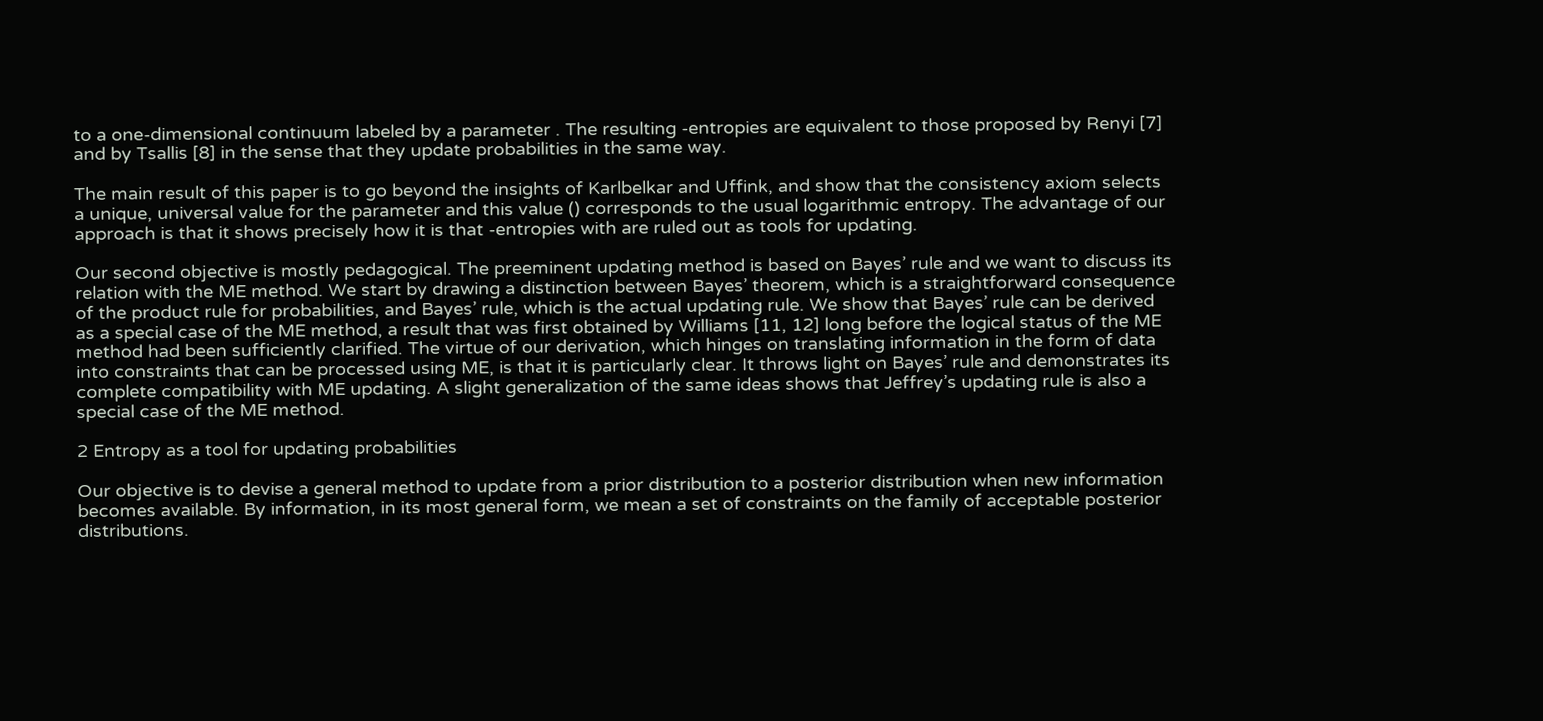to a one-dimensional continuum labeled by a parameter . The resulting -entropies are equivalent to those proposed by Renyi [7] and by Tsallis [8] in the sense that they update probabilities in the same way.

The main result of this paper is to go beyond the insights of Karlbelkar and Uffink, and show that the consistency axiom selects a unique, universal value for the parameter and this value () corresponds to the usual logarithmic entropy. The advantage of our approach is that it shows precisely how it is that -entropies with are ruled out as tools for updating.

Our second objective is mostly pedagogical. The preeminent updating method is based on Bayes’ rule and we want to discuss its relation with the ME method. We start by drawing a distinction between Bayes’ theorem, which is a straightforward consequence of the product rule for probabilities, and Bayes’ rule, which is the actual updating rule. We show that Bayes’ rule can be derived as a special case of the ME method, a result that was first obtained by Williams [11, 12] long before the logical status of the ME method had been sufficiently clarified. The virtue of our derivation, which hinges on translating information in the form of data into constraints that can be processed using ME, is that it is particularly clear. It throws light on Bayes’ rule and demonstrates its complete compatibility with ME updating. A slight generalization of the same ideas shows that Jeffrey’s updating rule is also a special case of the ME method.

2 Entropy as a tool for updating probabilities

Our objective is to devise a general method to update from a prior distribution to a posterior distribution when new information becomes available. By information, in its most general form, we mean a set of constraints on the family of acceptable posterior distributions.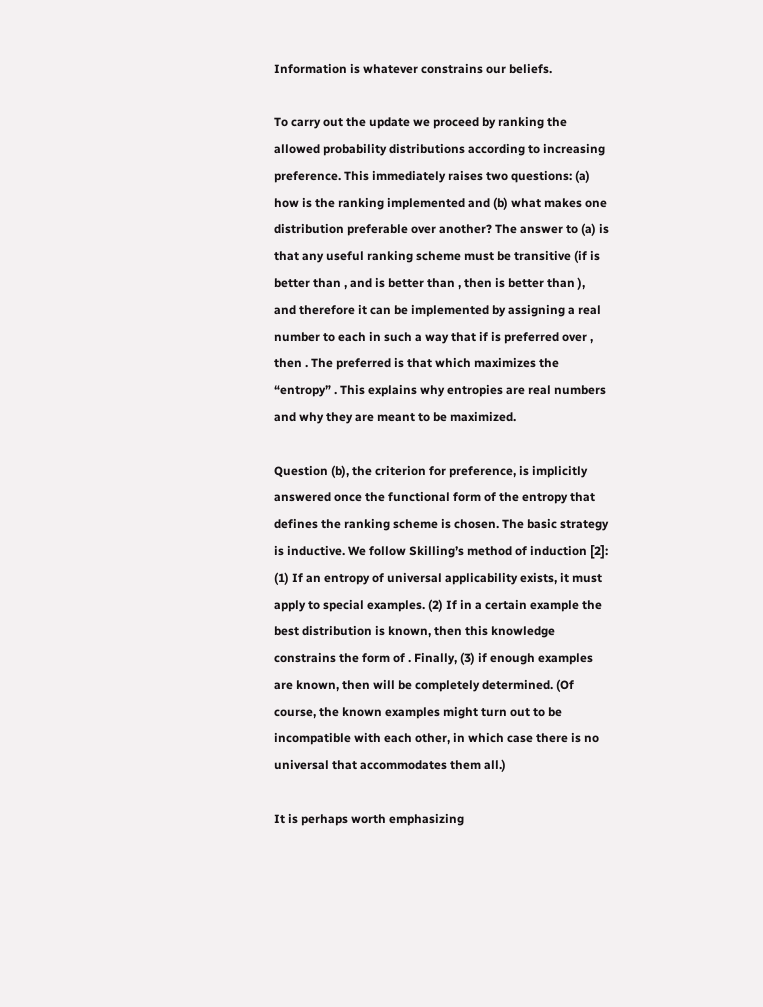Information is whatever constrains our beliefs.

To carry out the update we proceed by ranking the allowed probability distributions according to increasing preference. This immediately raises two questions: (a) how is the ranking implemented and (b) what makes one distribution preferable over another? The answer to (a) is that any useful ranking scheme must be transitive (if is better than , and is better than , then is better than ), and therefore it can be implemented by assigning a real number to each in such a way that if is preferred over , then . The preferred is that which maximizes the “entropy” . This explains why entropies are real numbers and why they are meant to be maximized.

Question (b), the criterion for preference, is implicitly answered once the functional form of the entropy that defines the ranking scheme is chosen. The basic strategy is inductive. We follow Skilling’s method of induction [2]: (1) If an entropy of universal applicability exists, it must apply to special examples. (2) If in a certain example the best distribution is known, then this knowledge constrains the form of . Finally, (3) if enough examples are known, then will be completely determined. (Of course, the known examples might turn out to be incompatible with each other, in which case there is no universal that accommodates them all.)

It is perhaps worth emphasizing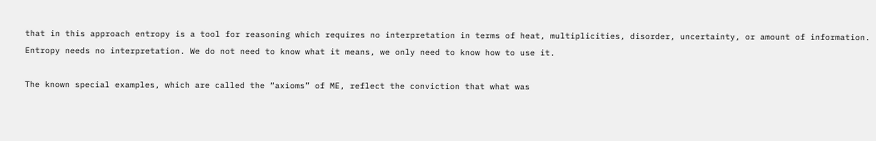that in this approach entropy is a tool for reasoning which requires no interpretation in terms of heat, multiplicities, disorder, uncertainty, or amount of information. Entropy needs no interpretation. We do not need to know what it means, we only need to know how to use it.

The known special examples, which are called the “axioms” of ME, reflect the conviction that what was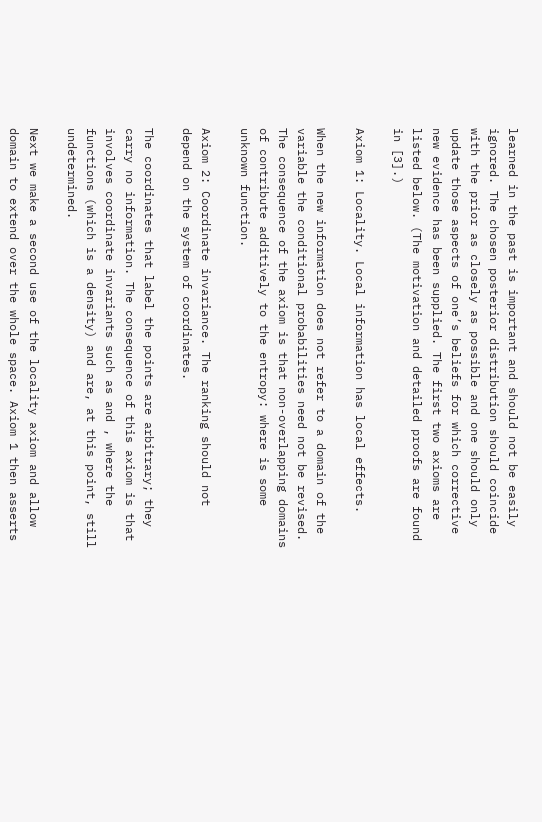learned in the past is important and should not be easily ignored. The chosen posterior distribution should coincide with the prior as closely as possible and one should only update those aspects of one’s beliefs for which corrective new evidence has been supplied. The first two axioms are listed below. (The motivation and detailed proofs are found in [3].)

Axiom 1: Locality. Local information has local effects.

When the new information does not refer to a domain of the variable the conditional probabilities need not be revised. The consequence of the axiom is that non-overlapping domains of contribute additively to the entropy: where is some unknown function.

Axiom 2: Coordinate invariance. The ranking should not depend on the system of coordinates.

The coordinates that label the points are arbitrary; they carry no information. The consequence of this axiom is that involves coordinate invariants such as and , where the functions (which is a density) and are, at this point, still undetermined.

Next we make a second use of the locality axiom and allow domain to extend over the whole space. Axiom 1 then asserts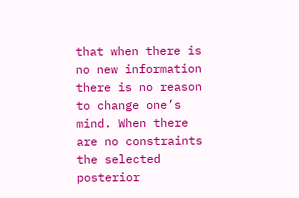that when there is no new information there is no reason to change one’s mind. When there are no constraints the selected posterior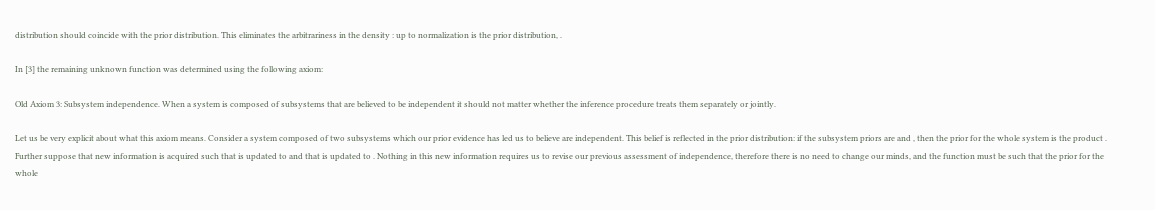distribution should coincide with the prior distribution. This eliminates the arbitrariness in the density : up to normalization is the prior distribution, .

In [3] the remaining unknown function was determined using the following axiom:

Old Axiom 3: Subsystem independence. When a system is composed of subsystems that are believed to be independent it should not matter whether the inference procedure treats them separately or jointly.

Let us be very explicit about what this axiom means. Consider a system composed of two subsystems which our prior evidence has led us to believe are independent. This belief is reflected in the prior distribution: if the subsystem priors are and , then the prior for the whole system is the product . Further suppose that new information is acquired such that is updated to and that is updated to . Nothing in this new information requires us to revise our previous assessment of independence, therefore there is no need to change our minds, and the function must be such that the prior for the whole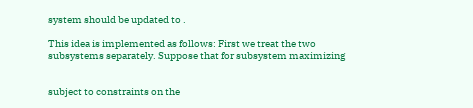system should be updated to .

This idea is implemented as follows: First we treat the two subsystems separately. Suppose that for subsystem maximizing


subject to constraints on the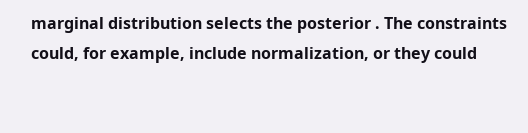marginal distribution selects the posterior . The constraints could, for example, include normalization, or they could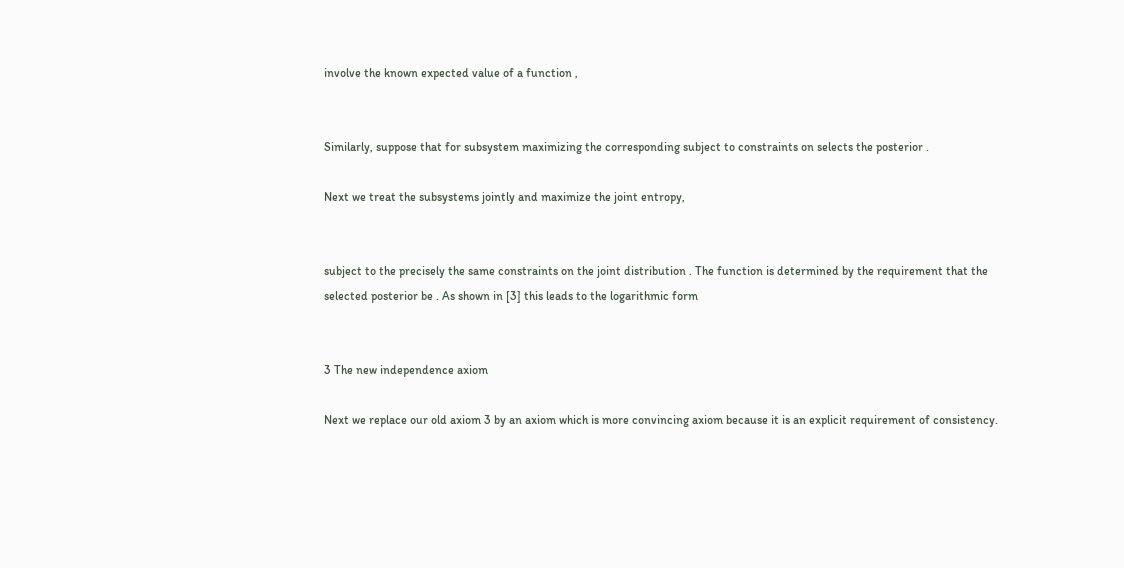involve the known expected value of a function ,


Similarly, suppose that for subsystem maximizing the corresponding subject to constraints on selects the posterior .

Next we treat the subsystems jointly and maximize the joint entropy,


subject to the precisely the same constraints on the joint distribution . The function is determined by the requirement that the selected posterior be . As shown in [3] this leads to the logarithmic form


3 The new independence axiom

Next we replace our old axiom 3 by an axiom which is more convincing axiom because it is an explicit requirement of consistency.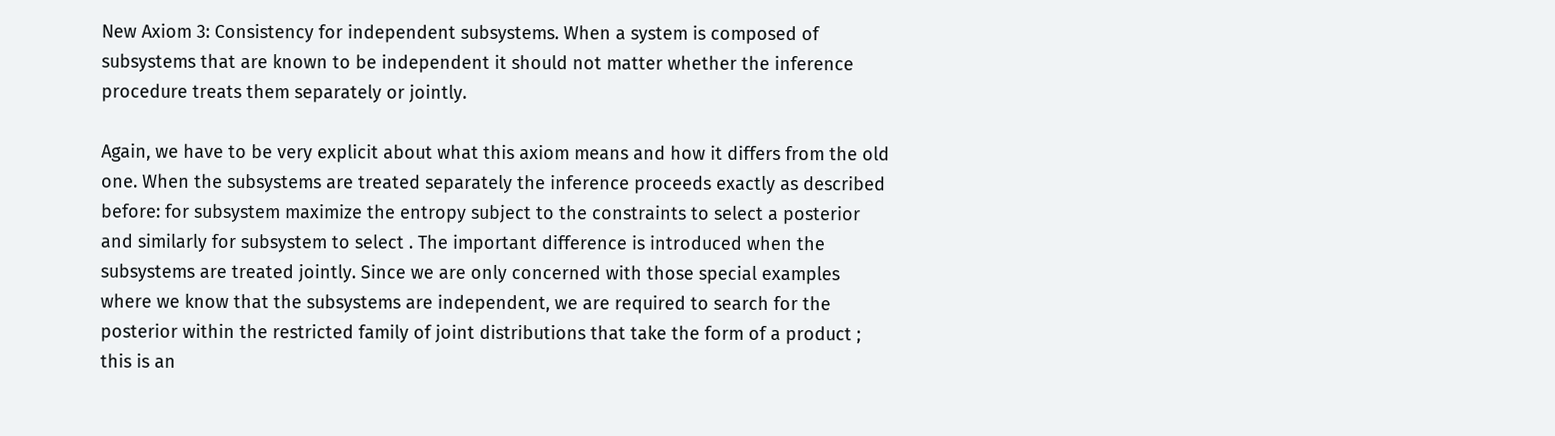New Axiom 3: Consistency for independent subsystems. When a system is composed of subsystems that are known to be independent it should not matter whether the inference procedure treats them separately or jointly.

Again, we have to be very explicit about what this axiom means and how it differs from the old one. When the subsystems are treated separately the inference proceeds exactly as described before: for subsystem maximize the entropy subject to the constraints to select a posterior and similarly for subsystem to select . The important difference is introduced when the subsystems are treated jointly. Since we are only concerned with those special examples where we know that the subsystems are independent, we are required to search for the posterior within the restricted family of joint distributions that take the form of a product ; this is an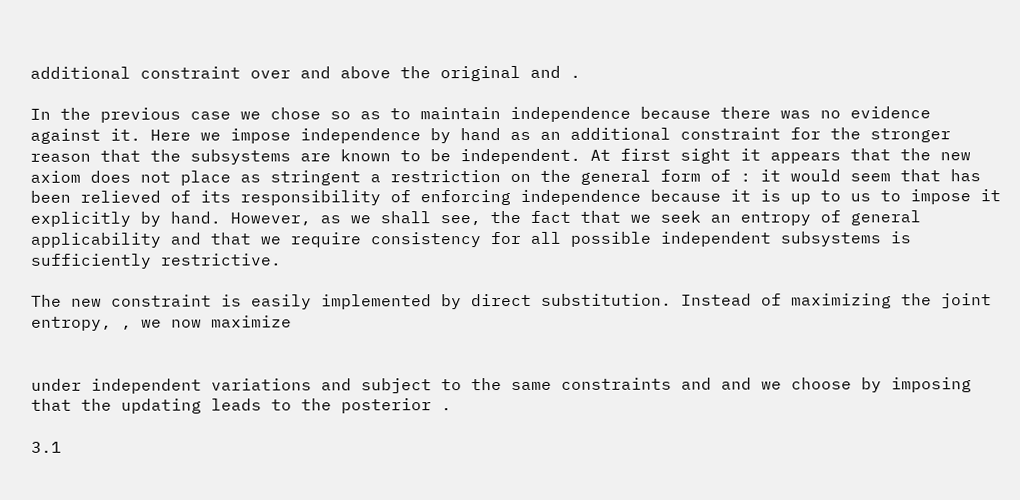additional constraint over and above the original and .

In the previous case we chose so as to maintain independence because there was no evidence against it. Here we impose independence by hand as an additional constraint for the stronger reason that the subsystems are known to be independent. At first sight it appears that the new axiom does not place as stringent a restriction on the general form of : it would seem that has been relieved of its responsibility of enforcing independence because it is up to us to impose it explicitly by hand. However, as we shall see, the fact that we seek an entropy of general applicability and that we require consistency for all possible independent subsystems is sufficiently restrictive.

The new constraint is easily implemented by direct substitution. Instead of maximizing the joint entropy, , we now maximize


under independent variations and subject to the same constraints and and we choose by imposing that the updating leads to the posterior .

3.1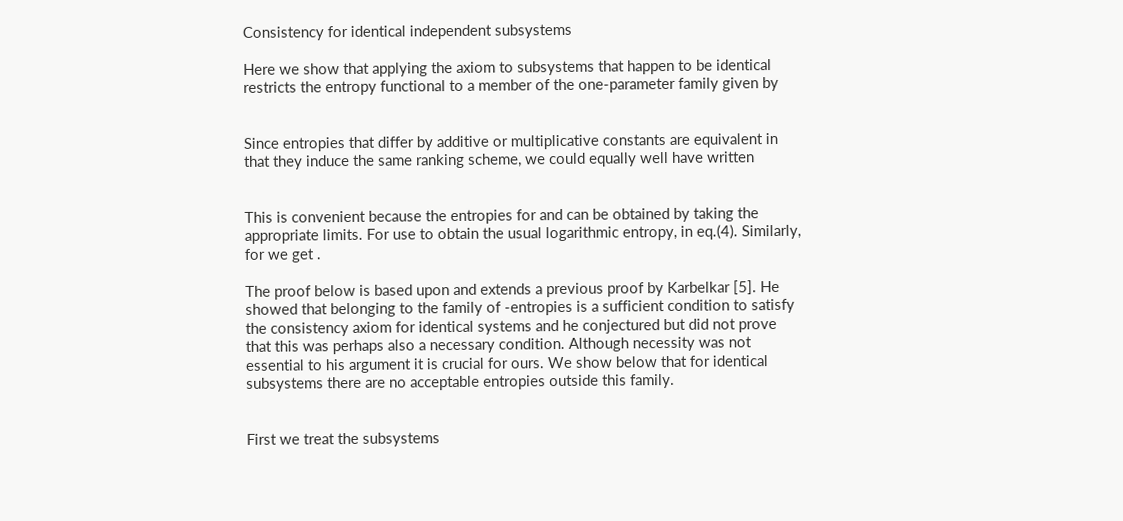Consistency for identical independent subsystems

Here we show that applying the axiom to subsystems that happen to be identical restricts the entropy functional to a member of the one-parameter family given by


Since entropies that differ by additive or multiplicative constants are equivalent in that they induce the same ranking scheme, we could equally well have written


This is convenient because the entropies for and can be obtained by taking the appropriate limits. For use to obtain the usual logarithmic entropy, in eq.(4). Similarly, for we get .

The proof below is based upon and extends a previous proof by Karbelkar [5]. He showed that belonging to the family of -entropies is a sufficient condition to satisfy the consistency axiom for identical systems and he conjectured but did not prove that this was perhaps also a necessary condition. Although necessity was not essential to his argument it is crucial for ours. We show below that for identical subsystems there are no acceptable entropies outside this family.


First we treat the subsystems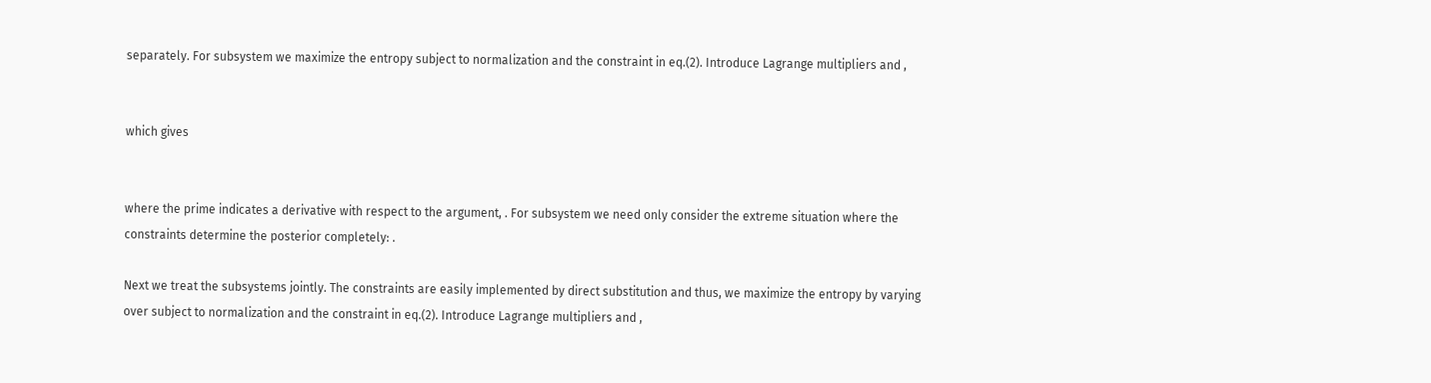separately. For subsystem we maximize the entropy subject to normalization and the constraint in eq.(2). Introduce Lagrange multipliers and ,


which gives


where the prime indicates a derivative with respect to the argument, . For subsystem we need only consider the extreme situation where the constraints determine the posterior completely: .

Next we treat the subsystems jointly. The constraints are easily implemented by direct substitution and thus, we maximize the entropy by varying over subject to normalization and the constraint in eq.(2). Introduce Lagrange multipliers and ,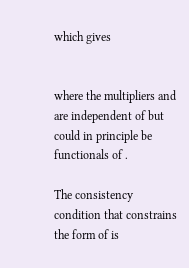which gives


where the multipliers and are independent of but could in principle be functionals of .

The consistency condition that constrains the form of is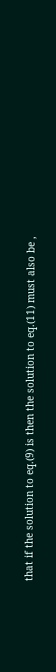that if the solution to eq.(9) is then the solution to eq.(11) must also be ,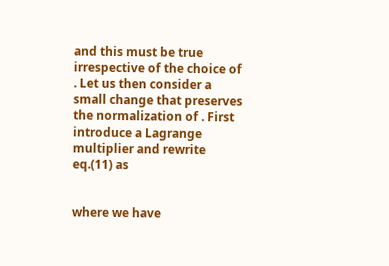and this must be true irrespective of the choice of . Let us then consider a small change that preserves the normalization of . First introduce a Lagrange multiplier and rewrite eq.(11) as


where we have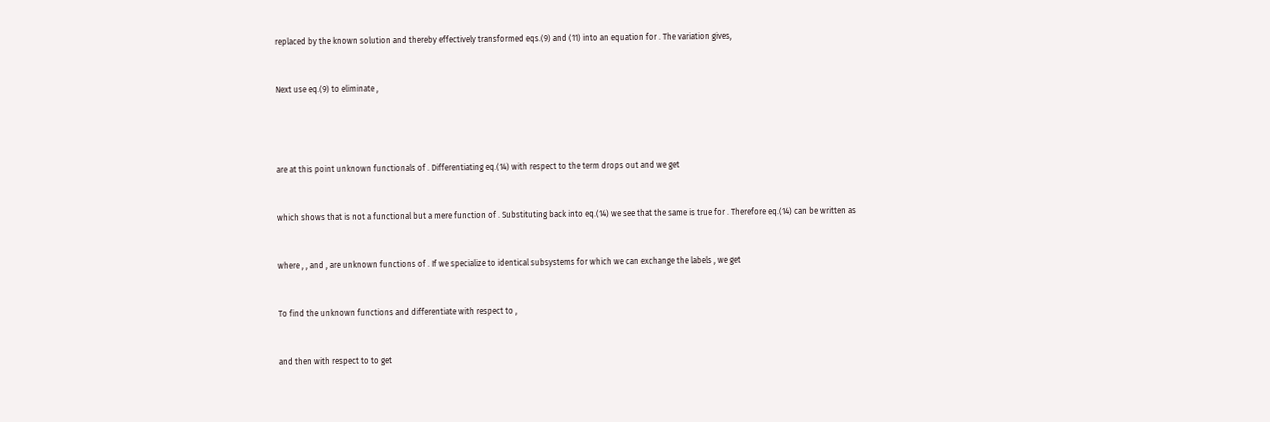replaced by the known solution and thereby effectively transformed eqs.(9) and (11) into an equation for . The variation gives,


Next use eq.(9) to eliminate ,




are at this point unknown functionals of . Differentiating eq.(14) with respect to the term drops out and we get


which shows that is not a functional but a mere function of . Substituting back into eq.(14) we see that the same is true for . Therefore eq.(14) can be written as


where , , and , are unknown functions of . If we specialize to identical subsystems for which we can exchange the labels , we get


To find the unknown functions and differentiate with respect to ,


and then with respect to to get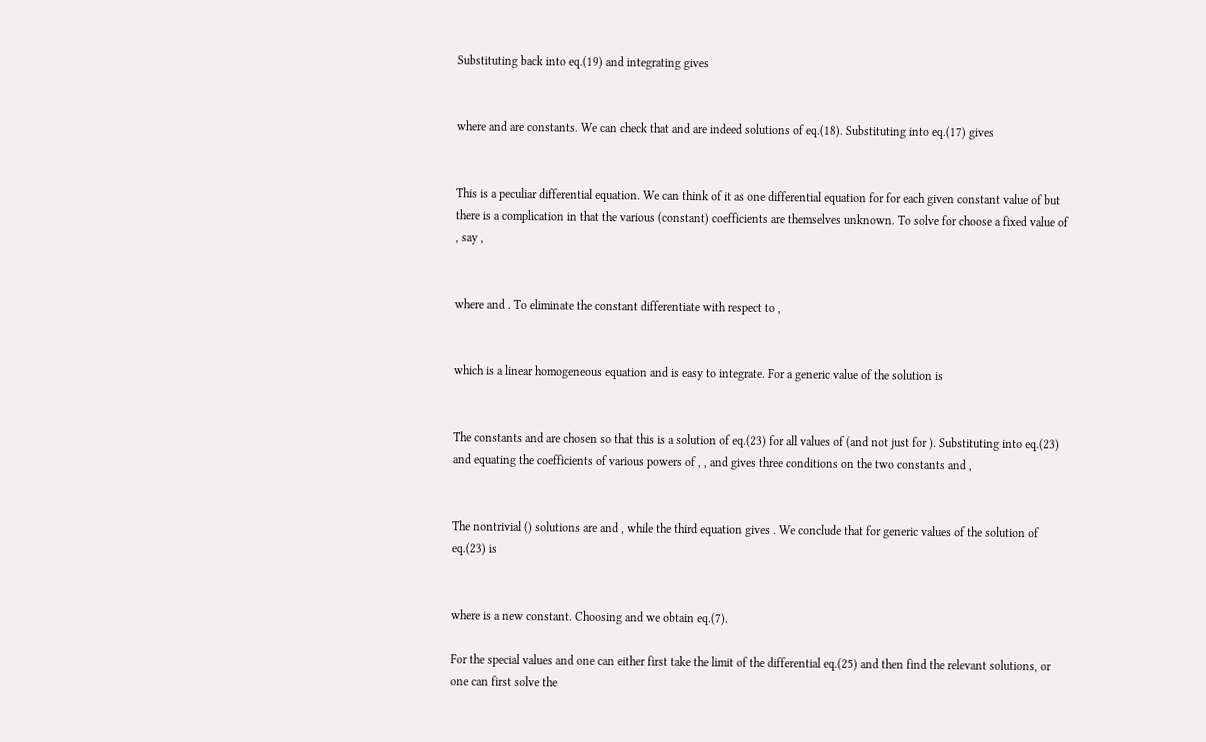Substituting back into eq.(19) and integrating gives


where and are constants. We can check that and are indeed solutions of eq.(18). Substituting into eq.(17) gives


This is a peculiar differential equation. We can think of it as one differential equation for for each given constant value of but there is a complication in that the various (constant) coefficients are themselves unknown. To solve for choose a fixed value of , say ,


where and . To eliminate the constant differentiate with respect to ,


which is a linear homogeneous equation and is easy to integrate. For a generic value of the solution is


The constants and are chosen so that this is a solution of eq.(23) for all values of (and not just for ). Substituting into eq.(23) and equating the coefficients of various powers of , , and gives three conditions on the two constants and ,


The nontrivial () solutions are and , while the third equation gives . We conclude that for generic values of the solution of eq.(23) is


where is a new constant. Choosing and we obtain eq.(7).

For the special values and one can either first take the limit of the differential eq.(25) and then find the relevant solutions, or one can first solve the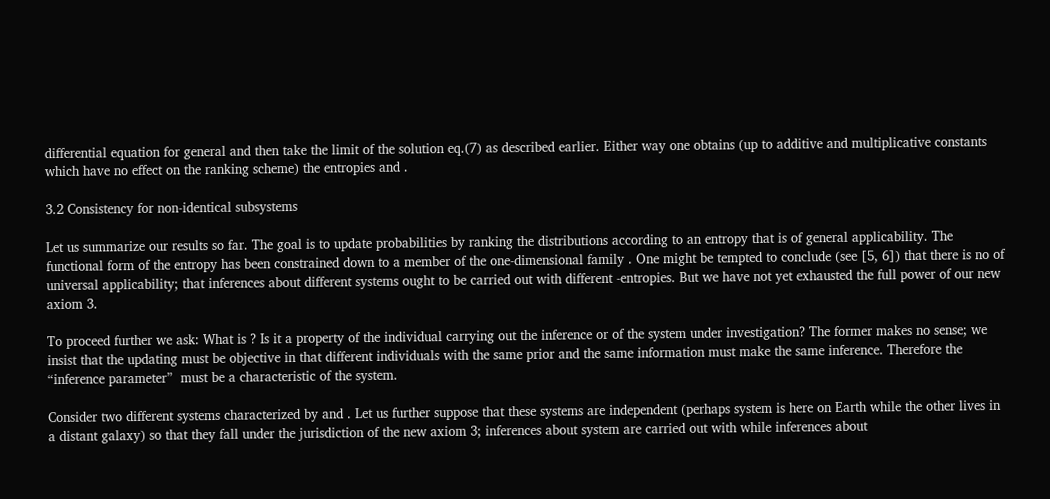differential equation for general and then take the limit of the solution eq.(7) as described earlier. Either way one obtains (up to additive and multiplicative constants which have no effect on the ranking scheme) the entropies and .

3.2 Consistency for non-identical subsystems

Let us summarize our results so far. The goal is to update probabilities by ranking the distributions according to an entropy that is of general applicability. The functional form of the entropy has been constrained down to a member of the one-dimensional family . One might be tempted to conclude (see [5, 6]) that there is no of universal applicability; that inferences about different systems ought to be carried out with different -entropies. But we have not yet exhausted the full power of our new axiom 3.

To proceed further we ask: What is ? Is it a property of the individual carrying out the inference or of the system under investigation? The former makes no sense; we insist that the updating must be objective in that different individuals with the same prior and the same information must make the same inference. Therefore the “inference parameter”  must be a characteristic of the system.

Consider two different systems characterized by and . Let us further suppose that these systems are independent (perhaps system is here on Earth while the other lives in a distant galaxy) so that they fall under the jurisdiction of the new axiom 3; inferences about system are carried out with while inferences about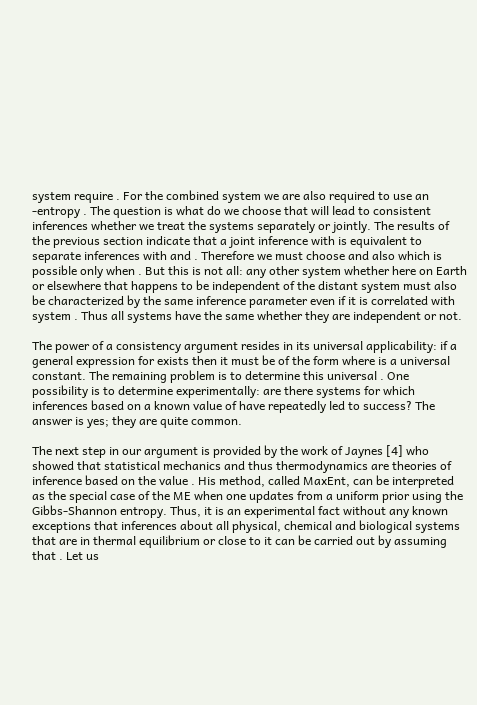system require . For the combined system we are also required to use an -entropy . The question is what do we choose that will lead to consistent inferences whether we treat the systems separately or jointly. The results of the previous section indicate that a joint inference with is equivalent to separate inferences with and . Therefore we must choose and also which is possible only when . But this is not all: any other system whether here on Earth or elsewhere that happens to be independent of the distant system must also be characterized by the same inference parameter even if it is correlated with system . Thus all systems have the same whether they are independent or not.

The power of a consistency argument resides in its universal applicability: if a general expression for exists then it must be of the form where is a universal constant. The remaining problem is to determine this universal . One possibility is to determine experimentally: are there systems for which inferences based on a known value of have repeatedly led to success? The answer is yes; they are quite common.

The next step in our argument is provided by the work of Jaynes [4] who showed that statistical mechanics and thus thermodynamics are theories of inference based on the value . His method, called MaxEnt, can be interpreted as the special case of the ME when one updates from a uniform prior using the Gibbs-Shannon entropy. Thus, it is an experimental fact without any known exceptions that inferences about all physical, chemical and biological systems that are in thermal equilibrium or close to it can be carried out by assuming that . Let us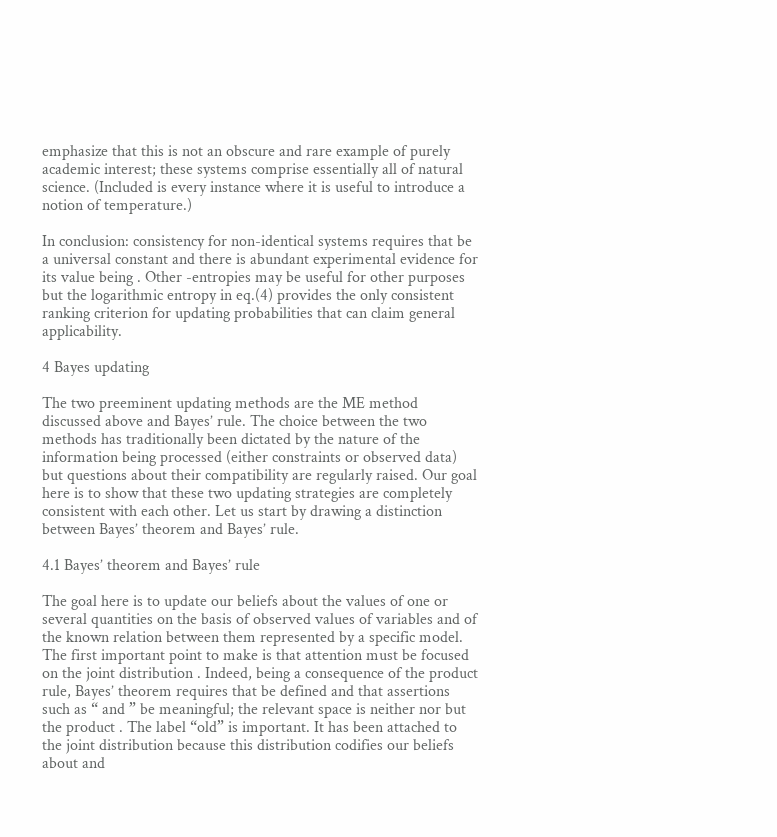emphasize that this is not an obscure and rare example of purely academic interest; these systems comprise essentially all of natural science. (Included is every instance where it is useful to introduce a notion of temperature.)

In conclusion: consistency for non-identical systems requires that be a universal constant and there is abundant experimental evidence for its value being . Other -entropies may be useful for other purposes but the logarithmic entropy in eq.(4) provides the only consistent ranking criterion for updating probabilities that can claim general applicability.

4 Bayes updating

The two preeminent updating methods are the ME method discussed above and Bayes’ rule. The choice between the two methods has traditionally been dictated by the nature of the information being processed (either constraints or observed data) but questions about their compatibility are regularly raised. Our goal here is to show that these two updating strategies are completely consistent with each other. Let us start by drawing a distinction between Bayes’ theorem and Bayes’ rule.

4.1 Bayes’ theorem and Bayes’ rule

The goal here is to update our beliefs about the values of one or several quantities on the basis of observed values of variables and of the known relation between them represented by a specific model. The first important point to make is that attention must be focused on the joint distribution . Indeed, being a consequence of the product rule, Bayes’ theorem requires that be defined and that assertions such as “ and ” be meaningful; the relevant space is neither nor but the product . The label “old” is important. It has been attached to the joint distribution because this distribution codifies our beliefs about and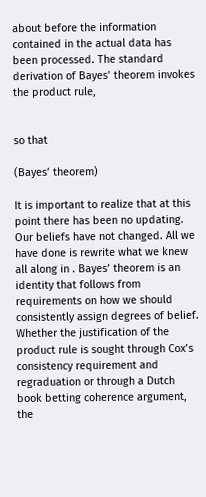about before the information contained in the actual data has been processed. The standard derivation of Bayes’ theorem invokes the product rule,


so that

(Bayes’ theorem)

It is important to realize that at this point there has been no updating. Our beliefs have not changed. All we have done is rewrite what we knew all along in . Bayes’ theorem is an identity that follows from requirements on how we should consistently assign degrees of belief. Whether the justification of the product rule is sought through Cox’s consistency requirement and regraduation or through a Dutch book betting coherence argument, the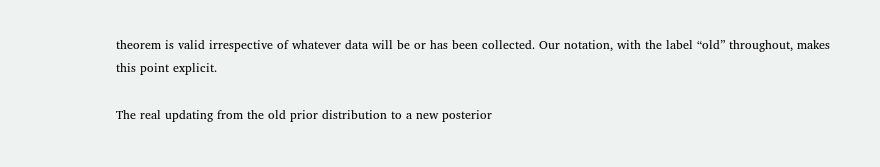theorem is valid irrespective of whatever data will be or has been collected. Our notation, with the label “old” throughout, makes this point explicit.

The real updating from the old prior distribution to a new posterior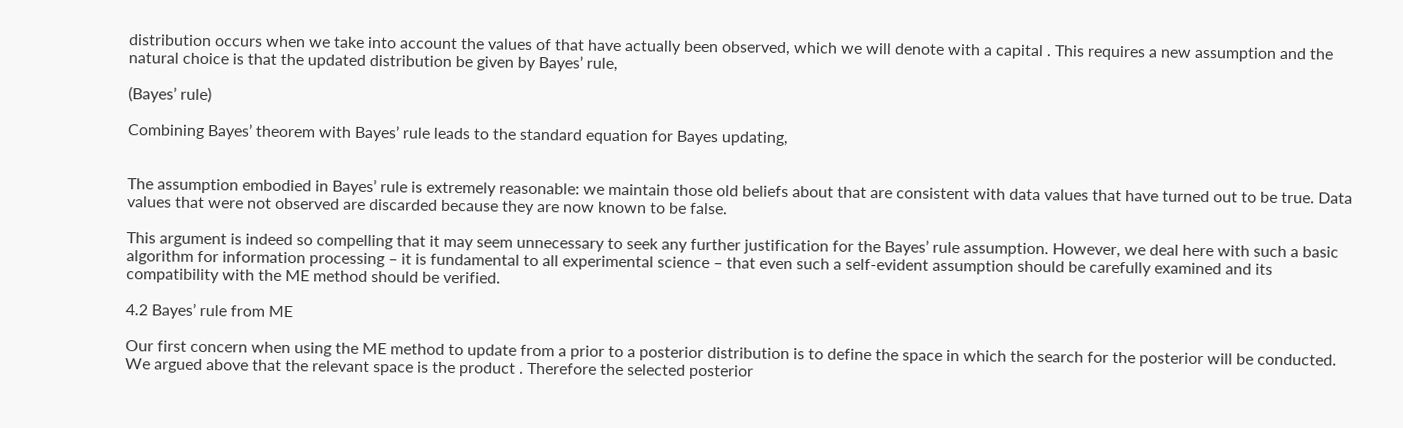distribution occurs when we take into account the values of that have actually been observed, which we will denote with a capital . This requires a new assumption and the natural choice is that the updated distribution be given by Bayes’ rule,

(Bayes’ rule)

Combining Bayes’ theorem with Bayes’ rule leads to the standard equation for Bayes updating,


The assumption embodied in Bayes’ rule is extremely reasonable: we maintain those old beliefs about that are consistent with data values that have turned out to be true. Data values that were not observed are discarded because they are now known to be false.

This argument is indeed so compelling that it may seem unnecessary to seek any further justification for the Bayes’ rule assumption. However, we deal here with such a basic algorithm for information processing – it is fundamental to all experimental science – that even such a self-evident assumption should be carefully examined and its compatibility with the ME method should be verified.

4.2 Bayes’ rule from ME

Our first concern when using the ME method to update from a prior to a posterior distribution is to define the space in which the search for the posterior will be conducted. We argued above that the relevant space is the product . Therefore the selected posterior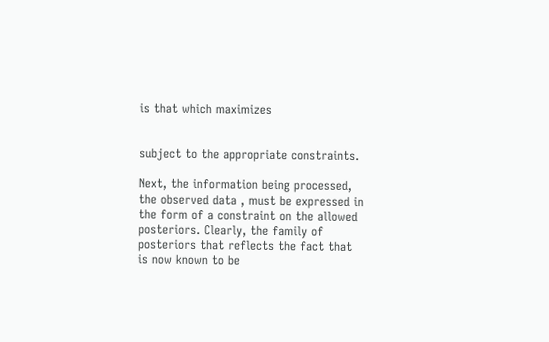is that which maximizes


subject to the appropriate constraints.

Next, the information being processed, the observed data , must be expressed in the form of a constraint on the allowed posteriors. Clearly, the family of posteriors that reflects the fact that is now known to be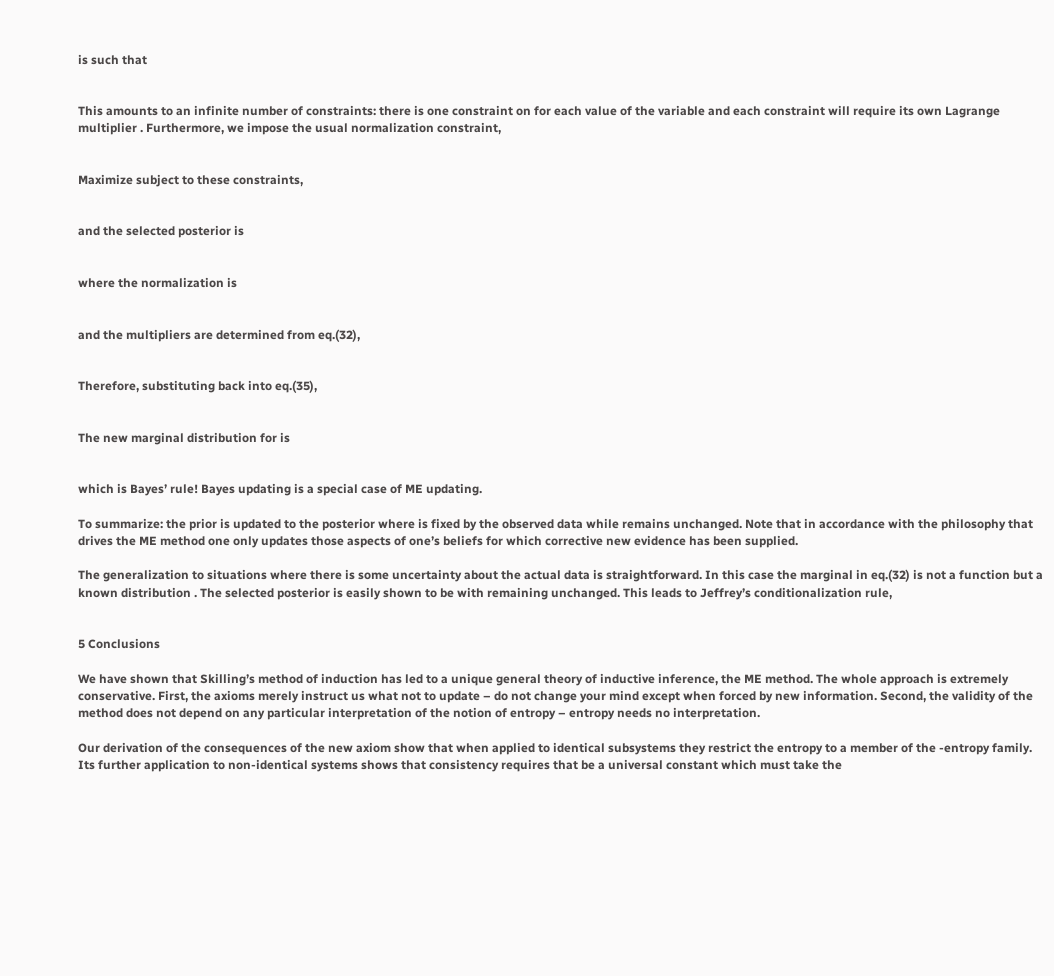is such that


This amounts to an infinite number of constraints: there is one constraint on for each value of the variable and each constraint will require its own Lagrange multiplier . Furthermore, we impose the usual normalization constraint,


Maximize subject to these constraints,


and the selected posterior is


where the normalization is


and the multipliers are determined from eq.(32),


Therefore, substituting back into eq.(35),


The new marginal distribution for is


which is Bayes’ rule! Bayes updating is a special case of ME updating.

To summarize: the prior is updated to the posterior where is fixed by the observed data while remains unchanged. Note that in accordance with the philosophy that drives the ME method one only updates those aspects of one’s beliefs for which corrective new evidence has been supplied.

The generalization to situations where there is some uncertainty about the actual data is straightforward. In this case the marginal in eq.(32) is not a function but a known distribution . The selected posterior is easily shown to be with remaining unchanged. This leads to Jeffrey’s conditionalization rule,


5 Conclusions

We have shown that Skilling’s method of induction has led to a unique general theory of inductive inference, the ME method. The whole approach is extremely conservative. First, the axioms merely instruct us what not to update – do not change your mind except when forced by new information. Second, the validity of the method does not depend on any particular interpretation of the notion of entropy – entropy needs no interpretation.

Our derivation of the consequences of the new axiom show that when applied to identical subsystems they restrict the entropy to a member of the -entropy family. Its further application to non-identical systems shows that consistency requires that be a universal constant which must take the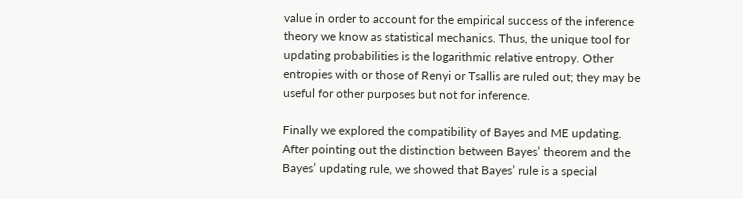value in order to account for the empirical success of the inference theory we know as statistical mechanics. Thus, the unique tool for updating probabilities is the logarithmic relative entropy. Other entropies with or those of Renyi or Tsallis are ruled out; they may be useful for other purposes but not for inference.

Finally we explored the compatibility of Bayes and ME updating. After pointing out the distinction between Bayes’ theorem and the Bayes’ updating rule, we showed that Bayes’ rule is a special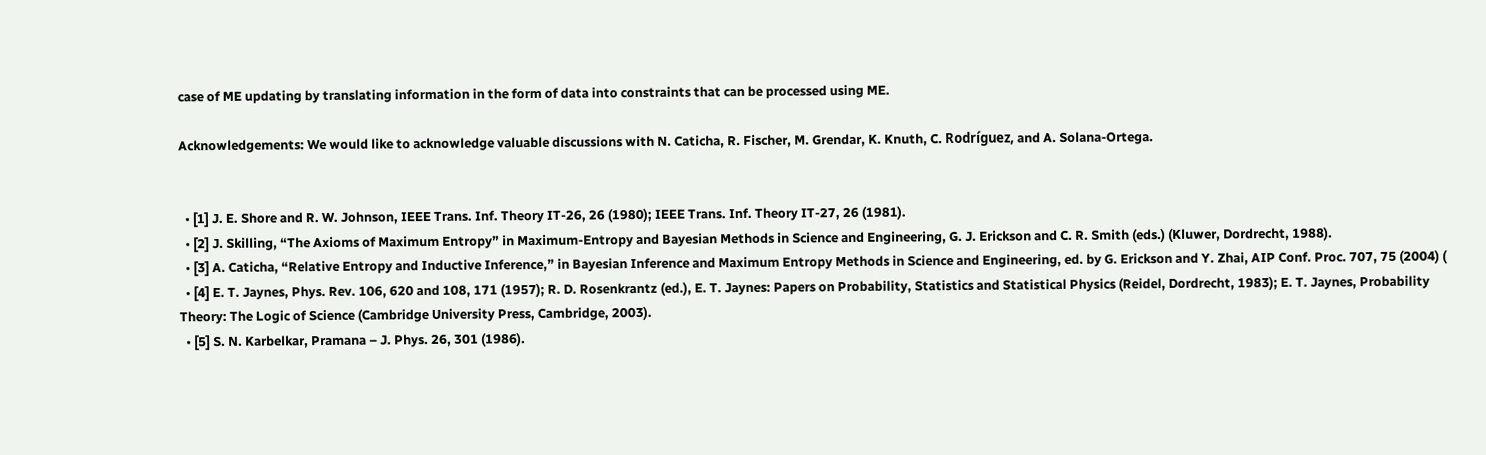case of ME updating by translating information in the form of data into constraints that can be processed using ME.

Acknowledgements: We would like to acknowledge valuable discussions with N. Caticha, R. Fischer, M. Grendar, K. Knuth, C. Rodríguez, and A. Solana-Ortega.


  • [1] J. E. Shore and R. W. Johnson, IEEE Trans. Inf. Theory IT-26, 26 (1980); IEEE Trans. Inf. Theory IT-27, 26 (1981).
  • [2] J. Skilling, “The Axioms of Maximum Entropy” in Maximum-Entropy and Bayesian Methods in Science and Engineering, G. J. Erickson and C. R. Smith (eds.) (Kluwer, Dordrecht, 1988).
  • [3] A. Caticha, “Relative Entropy and Inductive Inference,” in Bayesian Inference and Maximum Entropy Methods in Science and Engineering, ed. by G. Erickson and Y. Zhai, AIP Conf. Proc. 707, 75 (2004) (
  • [4] E. T. Jaynes, Phys. Rev. 106, 620 and 108, 171 (1957); R. D. Rosenkrantz (ed.), E. T. Jaynes: Papers on Probability, Statistics and Statistical Physics (Reidel, Dordrecht, 1983); E. T. Jaynes, Probability Theory: The Logic of Science (Cambridge University Press, Cambridge, 2003).
  • [5] S. N. Karbelkar, Pramana – J. Phys. 26, 301 (1986).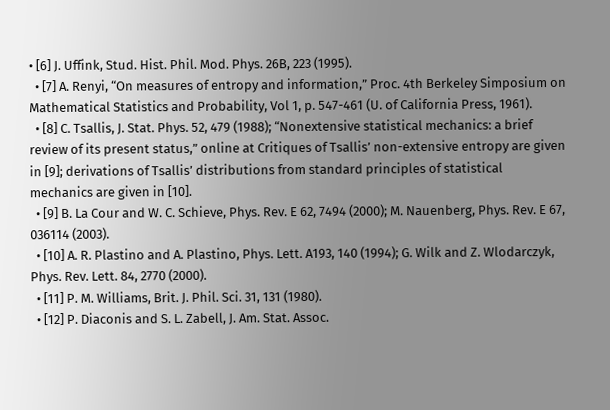• [6] J. Uffink, Stud. Hist. Phil. Mod. Phys. 26B, 223 (1995).
  • [7] A. Renyi, “On measures of entropy and information,” Proc. 4th Berkeley Simposium on Mathematical Statistics and Probability, Vol 1, p. 547-461 (U. of California Press, 1961).
  • [8] C. Tsallis, J. Stat. Phys. 52, 479 (1988); “Nonextensive statistical mechanics: a brief review of its present status,” online at Critiques of Tsallis’ non-extensive entropy are given in [9]; derivations of Tsallis’ distributions from standard principles of statistical mechanics are given in [10].
  • [9] B. La Cour and W. C. Schieve, Phys. Rev. E 62, 7494 (2000); M. Nauenberg, Phys. Rev. E 67, 036114 (2003).
  • [10] A. R. Plastino and A. Plastino, Phys. Lett. A193, 140 (1994); G. Wilk and Z. Wlodarczyk, Phys. Rev. Lett. 84, 2770 (2000).
  • [11] P. M. Williams, Brit. J. Phil. Sci. 31, 131 (1980).
  • [12] P. Diaconis and S. L. Zabell, J. Am. Stat. Assoc.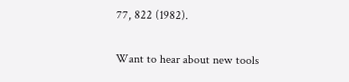77, 822 (1982).

Want to hear about new tools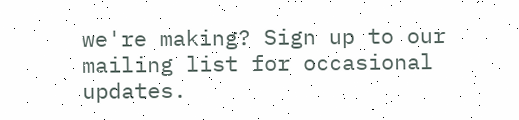we're making? Sign up to our mailing list for occasional updates.